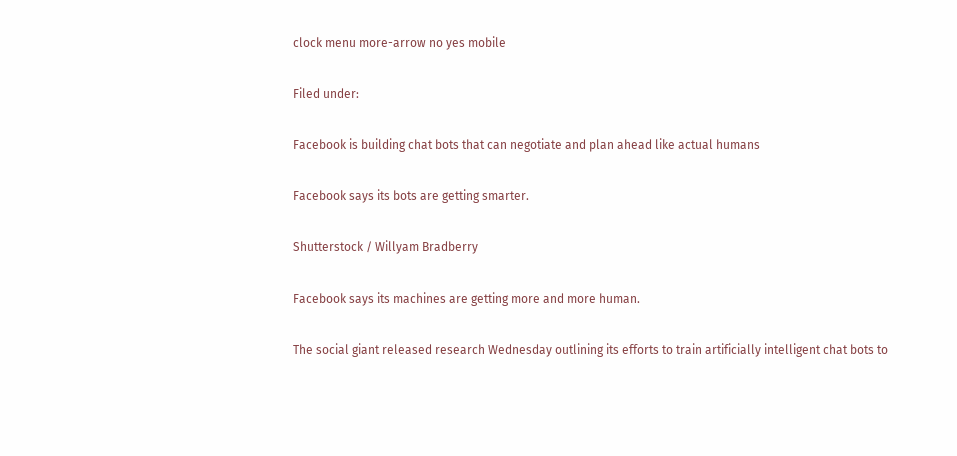clock menu more-arrow no yes mobile

Filed under:

Facebook is building chat bots that can negotiate and plan ahead like actual humans

Facebook says its bots are getting smarter.

Shutterstock / Willyam Bradberry

Facebook says its machines are getting more and more human.

The social giant released research Wednesday outlining its efforts to train artificially intelligent chat bots to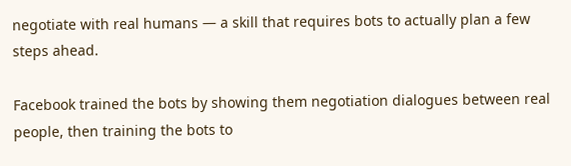negotiate with real humans — a skill that requires bots to actually plan a few steps ahead.

Facebook trained the bots by showing them negotiation dialogues between real people, then training the bots to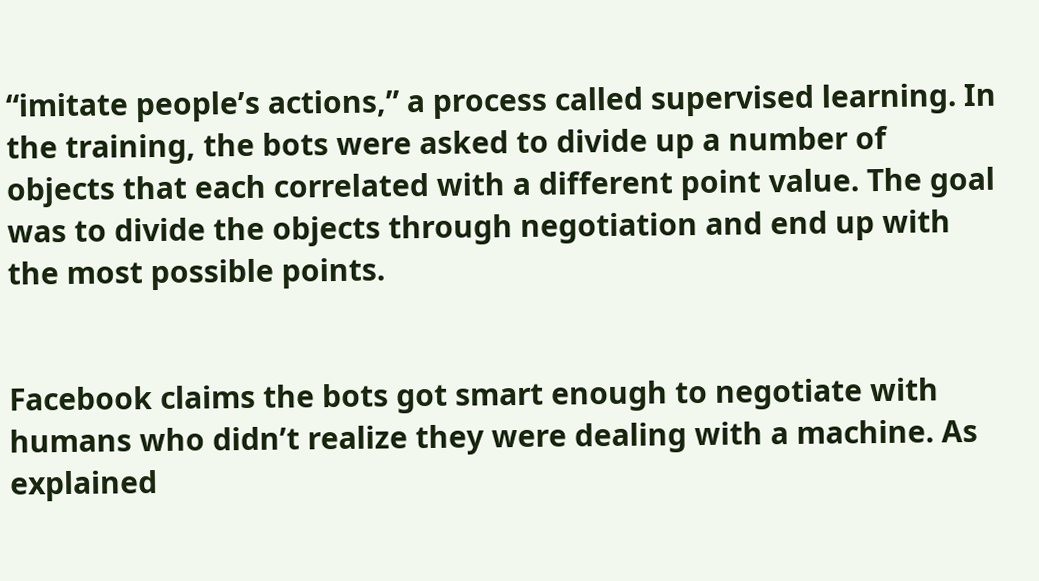“imitate people’s actions,” a process called supervised learning. In the training, the bots were asked to divide up a number of objects that each correlated with a different point value. The goal was to divide the objects through negotiation and end up with the most possible points.


Facebook claims the bots got smart enough to negotiate with humans who didn’t realize they were dealing with a machine. As explained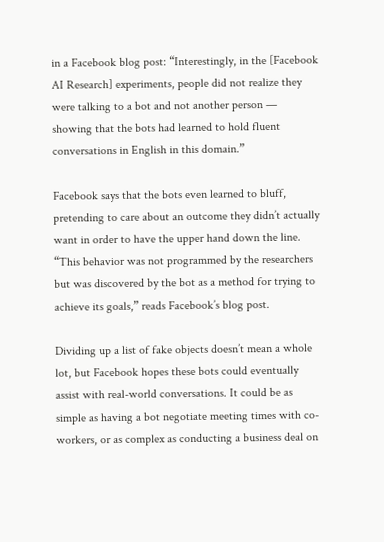in a Facebook blog post: “Interestingly, in the [Facebook AI Research] experiments, people did not realize they were talking to a bot and not another person — showing that the bots had learned to hold fluent conversations in English in this domain.”

Facebook says that the bots even learned to bluff, pretending to care about an outcome they didn’t actually want in order to have the upper hand down the line. “This behavior was not programmed by the researchers but was discovered by the bot as a method for trying to achieve its goals,” reads Facebook’s blog post.

Dividing up a list of fake objects doesn’t mean a whole lot, but Facebook hopes these bots could eventually assist with real-world conversations. It could be as simple as having a bot negotiate meeting times with co-workers, or as complex as conducting a business deal on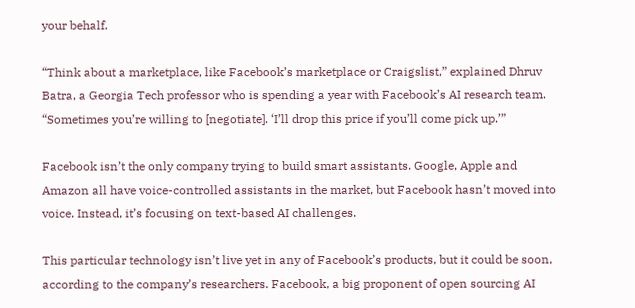your behalf.

“Think about a marketplace, like Facebook’s marketplace or Craigslist,” explained Dhruv Batra, a Georgia Tech professor who is spending a year with Facebook’s AI research team. “Sometimes you’re willing to [negotiate]. ‘I’ll drop this price if you’ll come pick up.’”

Facebook isn’t the only company trying to build smart assistants. Google, Apple and Amazon all have voice-controlled assistants in the market, but Facebook hasn’t moved into voice. Instead, it’s focusing on text-based AI challenges.

This particular technology isn’t live yet in any of Facebook’s products, but it could be soon, according to the company’s researchers. Facebook, a big proponent of open sourcing AI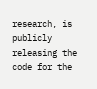research, is publicly releasing the code for the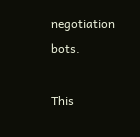negotiation bots.

This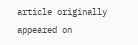article originally appeared on